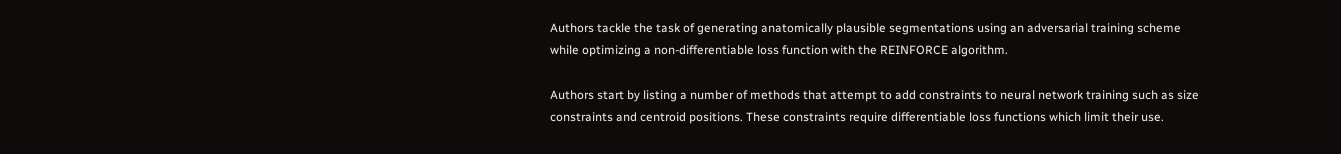Authors tackle the task of generating anatomically plausible segmentations using an adversarial training scheme while optimizing a non-differentiable loss function with the REINFORCE algorithm.

Authors start by listing a number of methods that attempt to add constraints to neural network training such as size constraints and centroid positions. These constraints require differentiable loss functions which limit their use.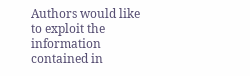Authors would like to exploit the information contained in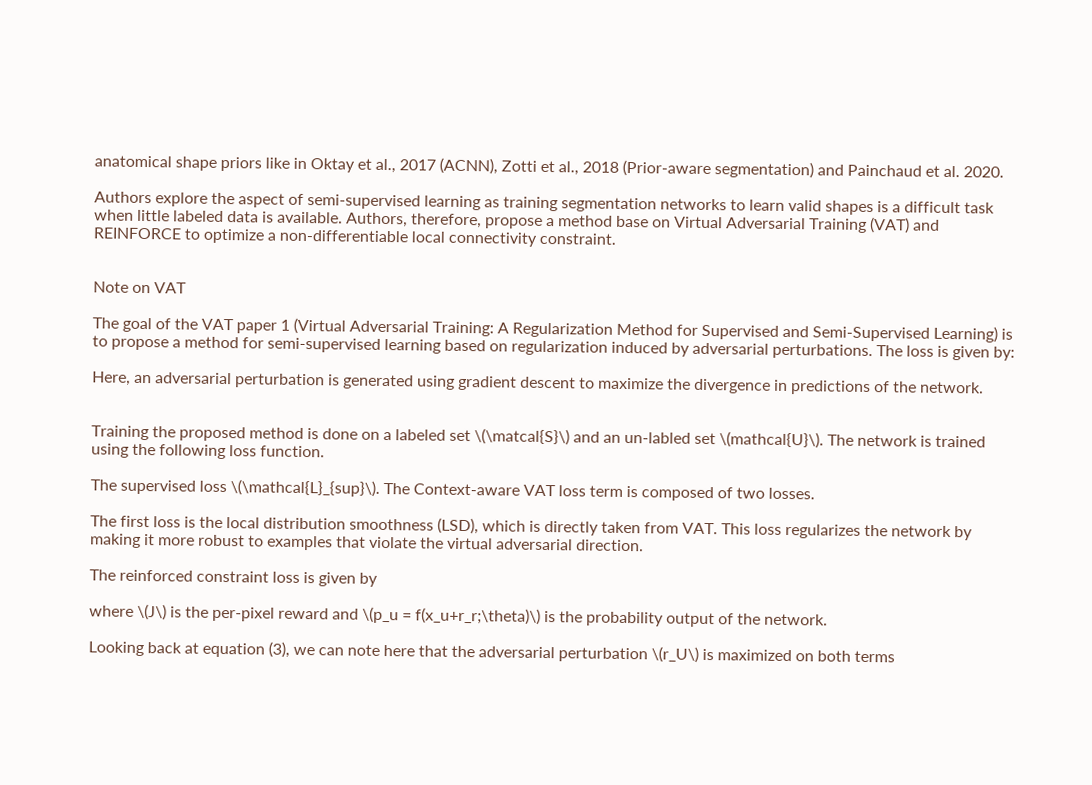anatomical shape priors like in Oktay et al., 2017 (ACNN), Zotti et al., 2018 (Prior-aware segmentation) and Painchaud et al. 2020.

Authors explore the aspect of semi-supervised learning as training segmentation networks to learn valid shapes is a difficult task when little labeled data is available. Authors, therefore, propose a method base on Virtual Adversarial Training (VAT) and REINFORCE to optimize a non-differentiable local connectivity constraint.


Note on VAT

The goal of the VAT paper 1 (Virtual Adversarial Training: A Regularization Method for Supervised and Semi-Supervised Learning) is to propose a method for semi-supervised learning based on regularization induced by adversarial perturbations. The loss is given by:

Here, an adversarial perturbation is generated using gradient descent to maximize the divergence in predictions of the network.


Training the proposed method is done on a labeled set \(\matcal{S}\) and an un-labled set \(mathcal{U}\). The network is trained using the following loss function.

The supervised loss \(\mathcal{L}_{sup}\). The Context-aware VAT loss term is composed of two losses.

The first loss is the local distribution smoothness (LSD), which is directly taken from VAT. This loss regularizes the network by making it more robust to examples that violate the virtual adversarial direction.

The reinforced constraint loss is given by

where \(J\) is the per-pixel reward and \(p_u = f(x_u+r_r;\theta)\) is the probability output of the network.

Looking back at equation (3), we can note here that the adversarial perturbation \(r_U\) is maximized on both terms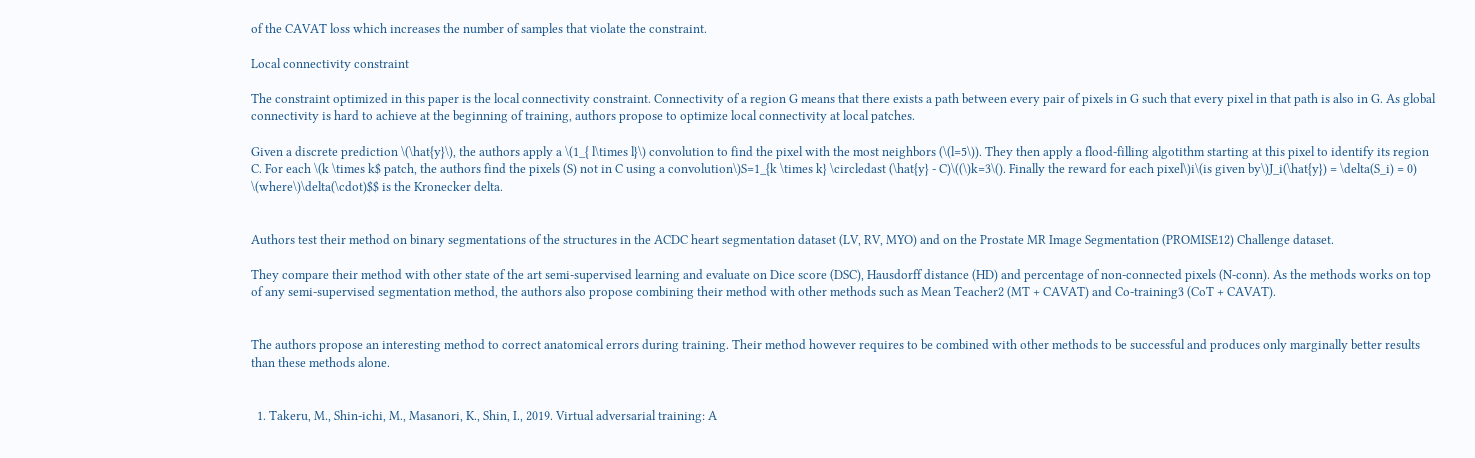of the CAVAT loss which increases the number of samples that violate the constraint.

Local connectivity constraint

The constraint optimized in this paper is the local connectivity constraint. Connectivity of a region G means that there exists a path between every pair of pixels in G such that every pixel in that path is also in G. As global connectivity is hard to achieve at the beginning of training, authors propose to optimize local connectivity at local patches.

Given a discrete prediction \(\hat{y}\), the authors apply a \(1_{ l\times l}\) convolution to find the pixel with the most neighbors (\(l=5\)). They then apply a flood-filling algotithm starting at this pixel to identify its region C. For each \(k \times k$ patch, the authors find the pixels (S) not in C using a convolution\)S=1_{k \times k} \circledast (\hat{y} - C)\((\)k=3\(). Finally the reward for each pixel\)i\(is given by\)J_i(\hat{y}) = \delta(S_i) = 0) \(where\)\delta(\cdot)$$ is the Kronecker delta.


Authors test their method on binary segmentations of the structures in the ACDC heart segmentation dataset (LV, RV, MYO) and on the Prostate MR Image Segmentation (PROMISE12) Challenge dataset.

They compare their method with other state of the art semi-supervised learning and evaluate on Dice score (DSC), Hausdorff distance (HD) and percentage of non-connected pixels (N-conn). As the methods works on top of any semi-supervised segmentation method, the authors also propose combining their method with other methods such as Mean Teacher2 (MT + CAVAT) and Co-training3 (CoT + CAVAT).


The authors propose an interesting method to correct anatomical errors during training. Their method however requires to be combined with other methods to be successful and produces only marginally better results than these methods alone.


  1. Takeru, M., Shin-ichi, M., Masanori, K., Shin, I., 2019. Virtual adversarial training: A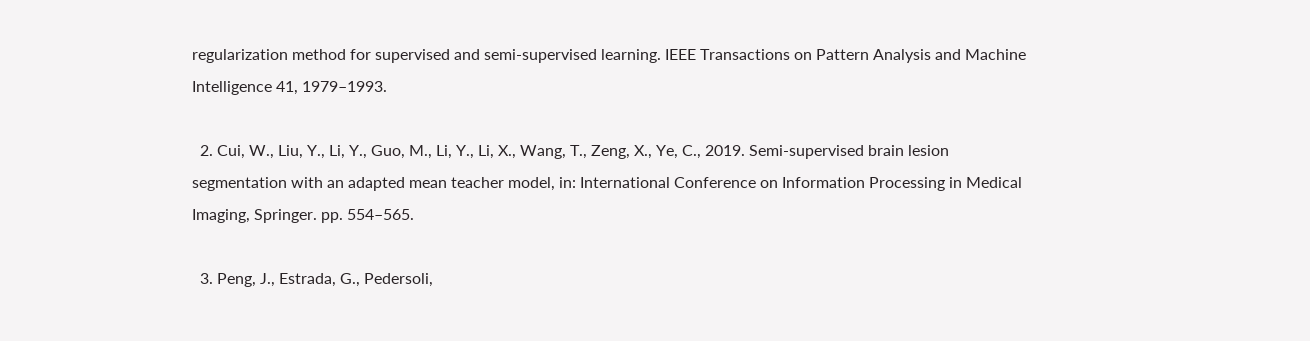regularization method for supervised and semi-supervised learning. IEEE Transactions on Pattern Analysis and Machine Intelligence 41, 1979–1993.

  2. Cui, W., Liu, Y., Li, Y., Guo, M., Li, Y., Li, X., Wang, T., Zeng, X., Ye, C., 2019. Semi-supervised brain lesion segmentation with an adapted mean teacher model, in: International Conference on Information Processing in Medical Imaging, Springer. pp. 554–565.

  3. Peng, J., Estrada, G., Pedersoli,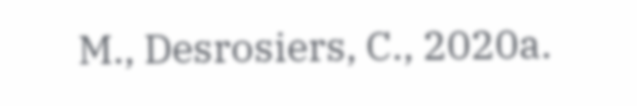M., Desrosiers, C., 2020a.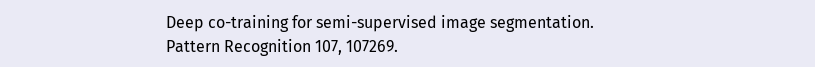Deep co-training for semi-supervised image segmentation. Pattern Recognition 107, 107269.